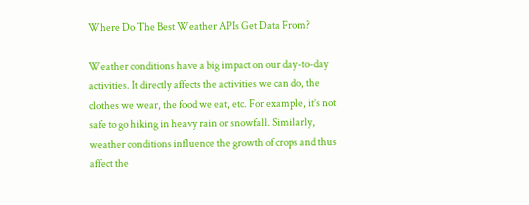Where Do The Best Weather APIs Get Data From?

Weather conditions have a big impact on our day-to-day activities. It directly affects the activities we can do, the clothes we wear, the food we eat, etc. For example, it’s not safe to go hiking in heavy rain or snowfall. Similarly, weather conditions influence the growth of crops and thus affect the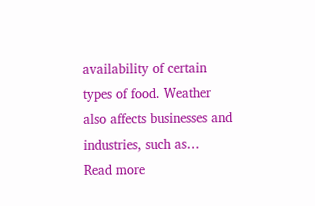availability of certain types of food. Weather also affects businesses and industries, such as…
Read more